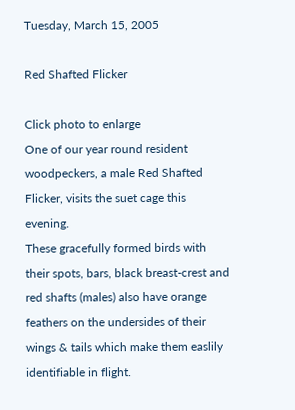Tuesday, March 15, 2005

Red Shafted Flicker

Click photo to enlarge
One of our year round resident woodpeckers, a male Red Shafted Flicker, visits the suet cage this evening.
These gracefully formed birds with their spots, bars, black breast-crest and red shafts (males) also have orange feathers on the undersides of their wings & tails which make them easlily identifiable in flight.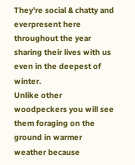They're social & chatty and everpresent here throughout the year sharing their lives with us even in the deepest of winter.
Unlike other woodpeckers you will see them foraging on the ground in warmer weather because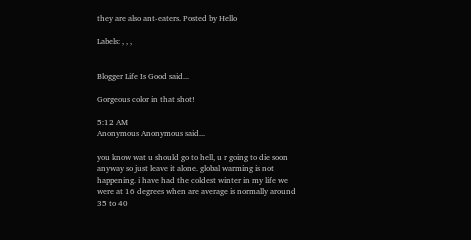they are also ant-eaters. Posted by Hello

Labels: , , ,


Blogger Life Is Good said...

Gorgeous color in that shot!

5:12 AM
Anonymous Anonymous said...

you know wat u should go to hell, u r going to die soon anyway so just leave it alone. global warming is not happening. i have had the coldest winter in my life we were at 16 degrees when are average is normally around 35 to 40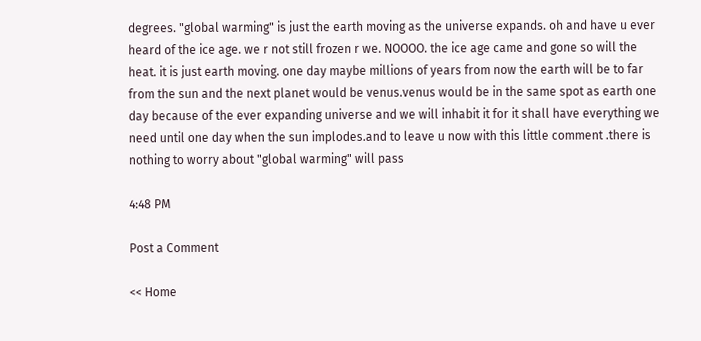degrees. "global warming" is just the earth moving as the universe expands. oh and have u ever heard of the ice age. we r not still frozen r we. NOOOO. the ice age came and gone so will the heat. it is just earth moving. one day maybe millions of years from now the earth will be to far from the sun and the next planet would be venus.venus would be in the same spot as earth one day because of the ever expanding universe and we will inhabit it for it shall have everything we need until one day when the sun implodes.and to leave u now with this little comment .there is nothing to worry about "global warming" will pass

4:48 PM

Post a Comment

<< Home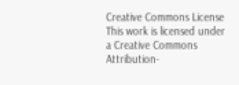Creative Commons License
This work is licensed under a Creative Commons Attribution-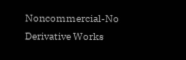Noncommercial-No Derivative Works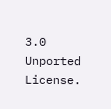3.0 Unported License.